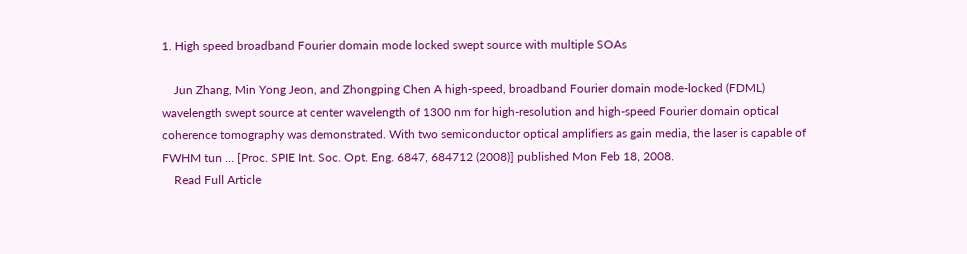1. High speed broadband Fourier domain mode locked swept source with multiple SOAs

    Jun Zhang, Min Yong Jeon, and Zhongping Chen A high-speed, broadband Fourier domain mode-locked (FDML) wavelength swept source at center wavelength of 1300 nm for high-resolution and high-speed Fourier domain optical coherence tomography was demonstrated. With two semiconductor optical amplifiers as gain media, the laser is capable of FWHM tun ... [Proc. SPIE Int. Soc. Opt. Eng. 6847, 684712 (2008)] published Mon Feb 18, 2008.
    Read Full Article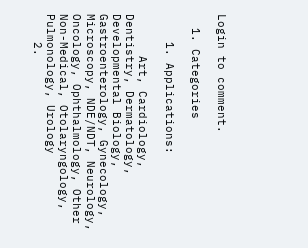Login to comment.

  1. Categories

    1. Applications:

      Art, Cardiology, Dentistry, Dermatology, Developmental Biology, Gastroenterology, Gynecology, Microscopy, NDE/NDT, Neurology, Oncology, Ophthalmology, Other Non-Medical, Otolaryngology, Pulmonology, Urology
    2.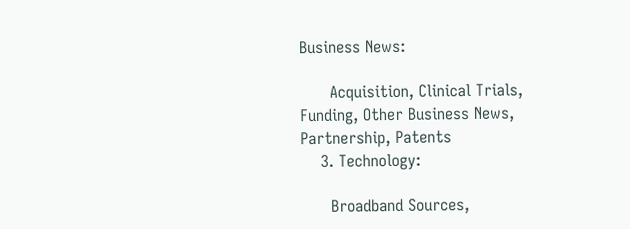Business News:

      Acquisition, Clinical Trials, Funding, Other Business News, Partnership, Patents
    3. Technology:

      Broadband Sources,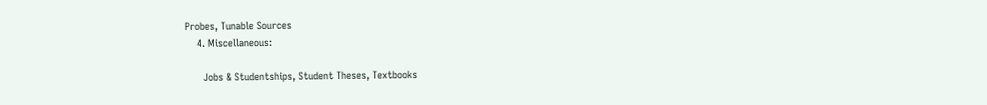Probes, Tunable Sources
    4. Miscellaneous:

      Jobs & Studentships, Student Theses, Textbooks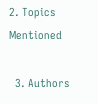2. Topics Mentioned

  3. Authors